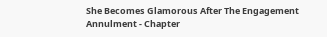She Becomes Glamorous After The Engagement Annulment - Chapter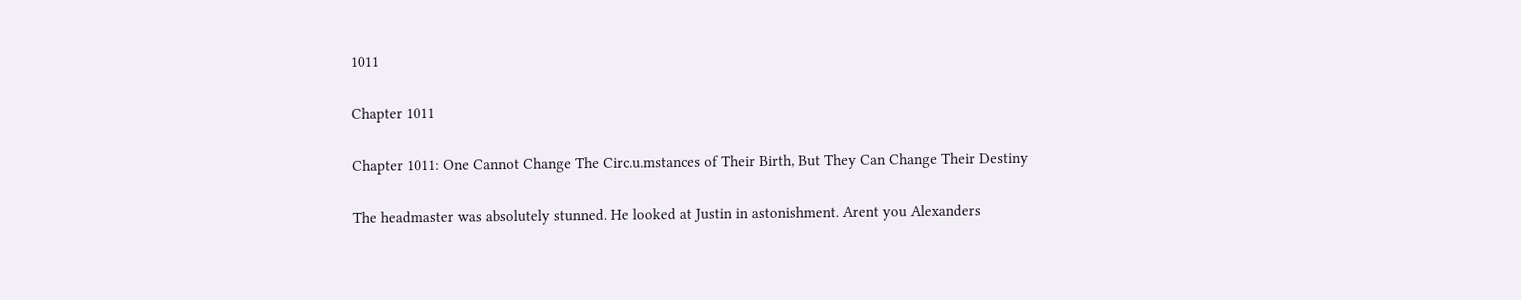1011

Chapter 1011

Chapter 1011: One Cannot Change The Circ.u.mstances of Their Birth, But They Can Change Their Destiny

The headmaster was absolutely stunned. He looked at Justin in astonishment. Arent you Alexanders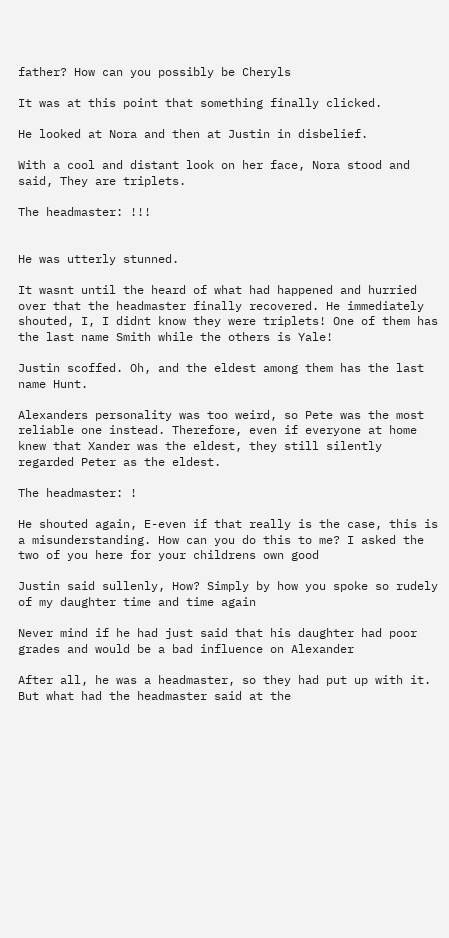father? How can you possibly be Cheryls

It was at this point that something finally clicked.

He looked at Nora and then at Justin in disbelief.

With a cool and distant look on her face, Nora stood and said, They are triplets.

The headmaster: !!!


He was utterly stunned.

It wasnt until the heard of what had happened and hurried over that the headmaster finally recovered. He immediately shouted, I, I didnt know they were triplets! One of them has the last name Smith while the others is Yale!

Justin scoffed. Oh, and the eldest among them has the last name Hunt.

Alexanders personality was too weird, so Pete was the most reliable one instead. Therefore, even if everyone at home knew that Xander was the eldest, they still silently regarded Peter as the eldest.

The headmaster: !

He shouted again, E-even if that really is the case, this is a misunderstanding. How can you do this to me? I asked the two of you here for your childrens own good

Justin said sullenly, How? Simply by how you spoke so rudely of my daughter time and time again

Never mind if he had just said that his daughter had poor grades and would be a bad influence on Alexander

After all, he was a headmaster, so they had put up with it. But what had the headmaster said at the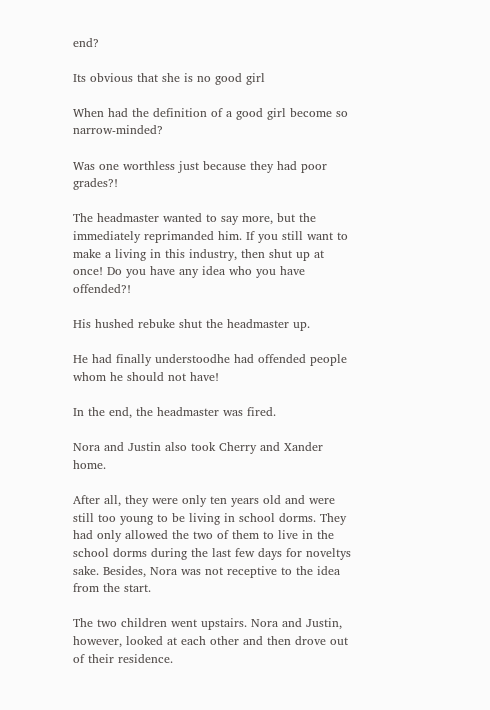end?

Its obvious that she is no good girl

When had the definition of a good girl become so narrow-minded?

Was one worthless just because they had poor grades?!

The headmaster wanted to say more, but the immediately reprimanded him. If you still want to make a living in this industry, then shut up at once! Do you have any idea who you have offended?!

His hushed rebuke shut the headmaster up.

He had finally understoodhe had offended people whom he should not have!

In the end, the headmaster was fired.

Nora and Justin also took Cherry and Xander home.

After all, they were only ten years old and were still too young to be living in school dorms. They had only allowed the two of them to live in the school dorms during the last few days for noveltys sake. Besides, Nora was not receptive to the idea from the start.

The two children went upstairs. Nora and Justin, however, looked at each other and then drove out of their residence.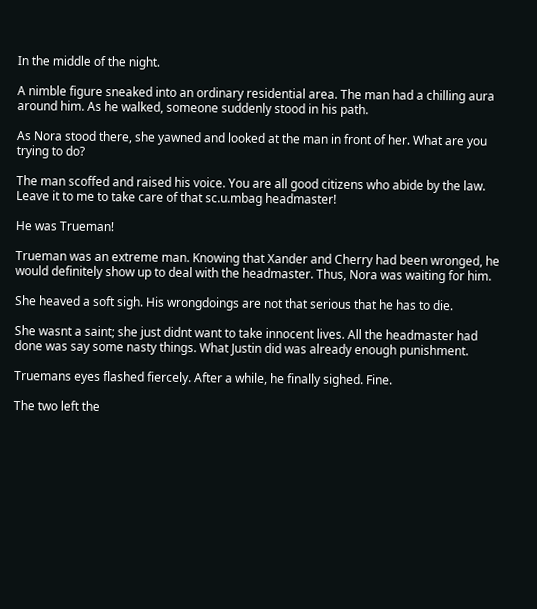In the middle of the night.

A nimble figure sneaked into an ordinary residential area. The man had a chilling aura around him. As he walked, someone suddenly stood in his path.

As Nora stood there, she yawned and looked at the man in front of her. What are you trying to do?

The man scoffed and raised his voice. You are all good citizens who abide by the law. Leave it to me to take care of that sc.u.mbag headmaster!

He was Trueman!

Trueman was an extreme man. Knowing that Xander and Cherry had been wronged, he would definitely show up to deal with the headmaster. Thus, Nora was waiting for him.

She heaved a soft sigh. His wrongdoings are not that serious that he has to die.

She wasnt a saint; she just didnt want to take innocent lives. All the headmaster had done was say some nasty things. What Justin did was already enough punishment.

Truemans eyes flashed fiercely. After a while, he finally sighed. Fine.

The two left the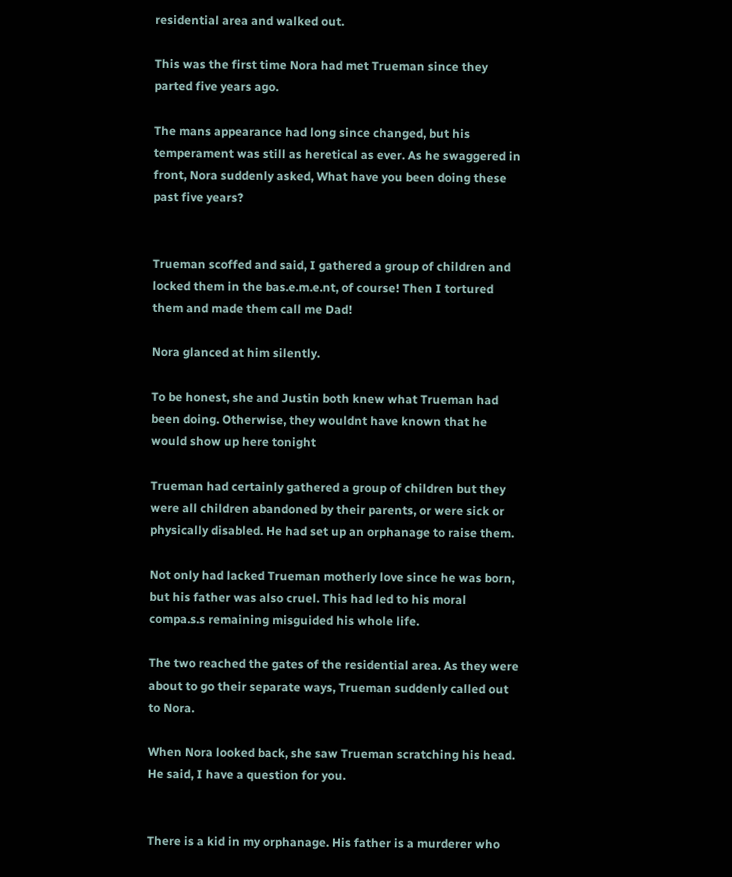residential area and walked out.

This was the first time Nora had met Trueman since they parted five years ago.

The mans appearance had long since changed, but his temperament was still as heretical as ever. As he swaggered in front, Nora suddenly asked, What have you been doing these past five years?


Trueman scoffed and said, I gathered a group of children and locked them in the bas.e.m.e.nt, of course! Then I tortured them and made them call me Dad!

Nora glanced at him silently.

To be honest, she and Justin both knew what Trueman had been doing. Otherwise, they wouldnt have known that he would show up here tonight

Trueman had certainly gathered a group of children but they were all children abandoned by their parents, or were sick or physically disabled. He had set up an orphanage to raise them.

Not only had lacked Trueman motherly love since he was born, but his father was also cruel. This had led to his moral compa.s.s remaining misguided his whole life.

The two reached the gates of the residential area. As they were about to go their separate ways, Trueman suddenly called out to Nora.

When Nora looked back, she saw Trueman scratching his head. He said, I have a question for you.


There is a kid in my orphanage. His father is a murderer who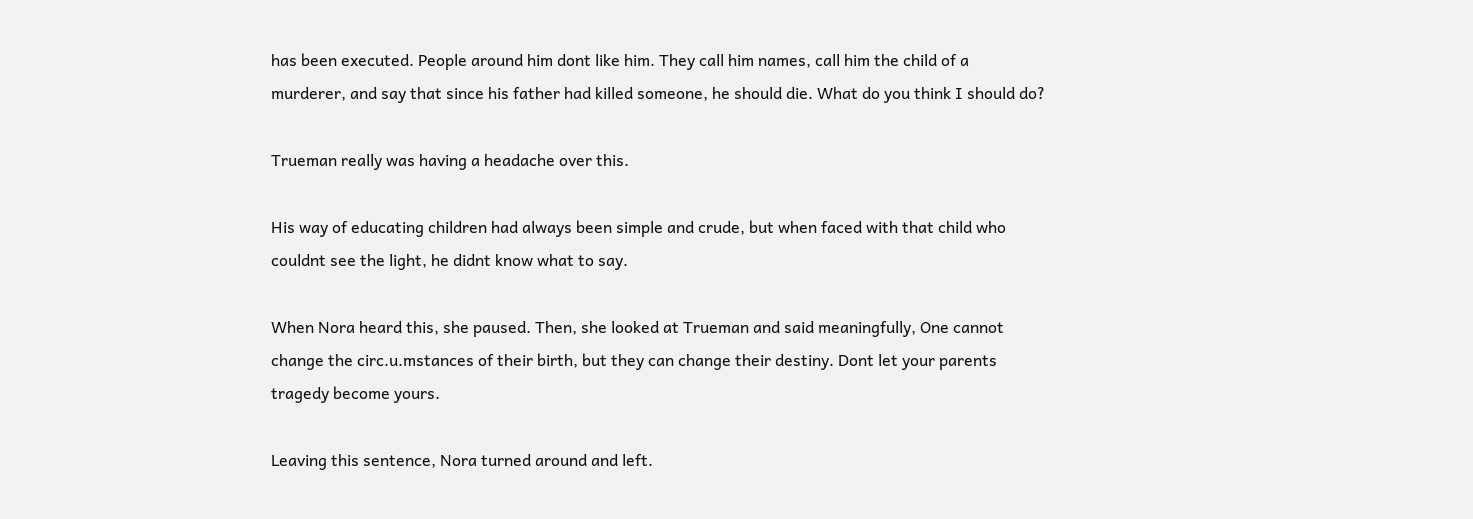has been executed. People around him dont like him. They call him names, call him the child of a murderer, and say that since his father had killed someone, he should die. What do you think I should do?

Trueman really was having a headache over this.

His way of educating children had always been simple and crude, but when faced with that child who couldnt see the light, he didnt know what to say.

When Nora heard this, she paused. Then, she looked at Trueman and said meaningfully, One cannot change the circ.u.mstances of their birth, but they can change their destiny. Dont let your parents tragedy become yours.

Leaving this sentence, Nora turned around and left.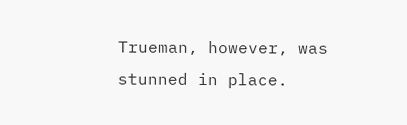Trueman, however, was stunned in place.